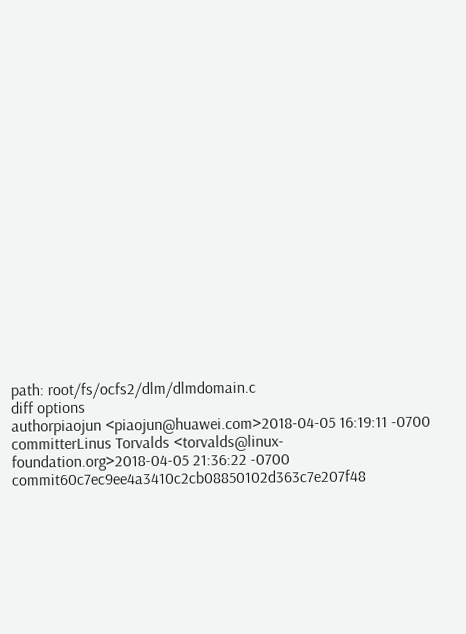path: root/fs/ocfs2/dlm/dlmdomain.c
diff options
authorpiaojun <piaojun@huawei.com>2018-04-05 16:19:11 -0700
committerLinus Torvalds <torvalds@linux-foundation.org>2018-04-05 21:36:22 -0700
commit60c7ec9ee4a3410c2cb08850102d363c7e207f48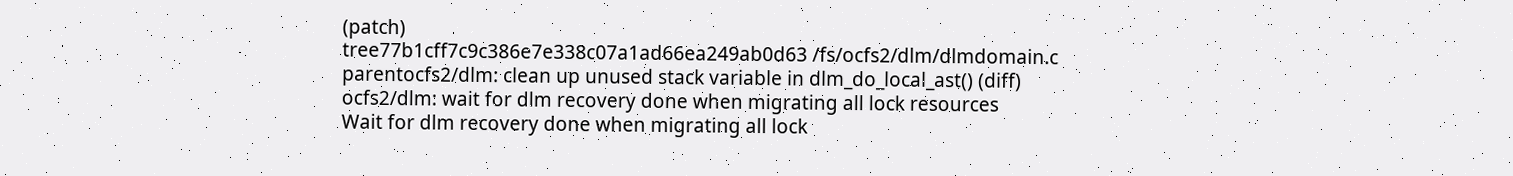(patch)
tree77b1cff7c9c386e7e338c07a1ad66ea249ab0d63 /fs/ocfs2/dlm/dlmdomain.c
parentocfs2/dlm: clean up unused stack variable in dlm_do_local_ast() (diff)
ocfs2/dlm: wait for dlm recovery done when migrating all lock resources
Wait for dlm recovery done when migrating all lock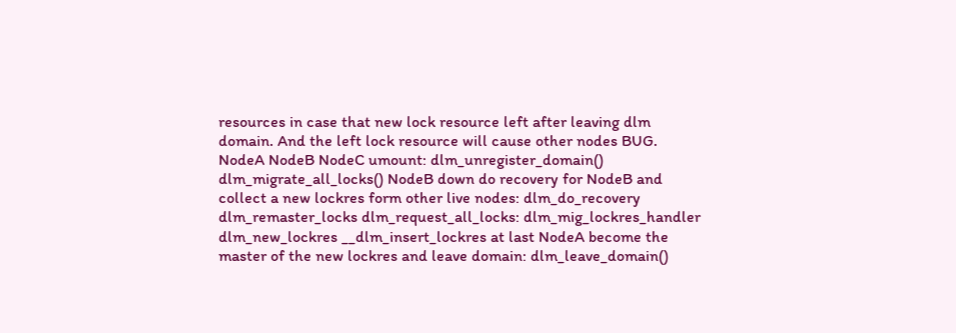resources in case that new lock resource left after leaving dlm domain. And the left lock resource will cause other nodes BUG. NodeA NodeB NodeC umount: dlm_unregister_domain() dlm_migrate_all_locks() NodeB down do recovery for NodeB and collect a new lockres form other live nodes: dlm_do_recovery dlm_remaster_locks dlm_request_all_locks: dlm_mig_lockres_handler dlm_new_lockres __dlm_insert_lockres at last NodeA become the master of the new lockres and leave domain: dlm_leave_domain()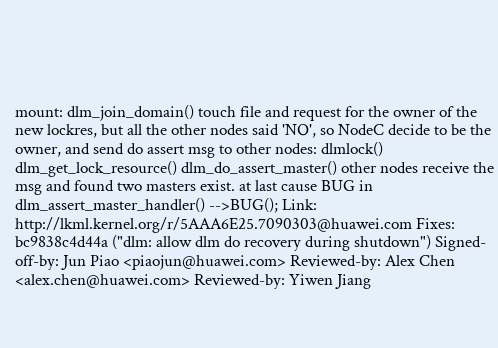mount: dlm_join_domain() touch file and request for the owner of the new lockres, but all the other nodes said 'NO', so NodeC decide to be the owner, and send do assert msg to other nodes: dlmlock() dlm_get_lock_resource() dlm_do_assert_master() other nodes receive the msg and found two masters exist. at last cause BUG in dlm_assert_master_handler() -->BUG(); Link: http://lkml.kernel.org/r/5AAA6E25.7090303@huawei.com Fixes: bc9838c4d44a ("dlm: allow dlm do recovery during shutdown") Signed-off-by: Jun Piao <piaojun@huawei.com> Reviewed-by: Alex Chen <alex.chen@huawei.com> Reviewed-by: Yiwen Jiang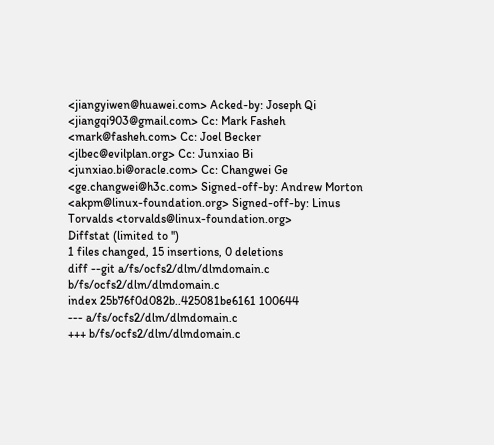<jiangyiwen@huawei.com> Acked-by: Joseph Qi <jiangqi903@gmail.com> Cc: Mark Fasheh <mark@fasheh.com> Cc: Joel Becker <jlbec@evilplan.org> Cc: Junxiao Bi <junxiao.bi@oracle.com> Cc: Changwei Ge <ge.changwei@h3c.com> Signed-off-by: Andrew Morton <akpm@linux-foundation.org> Signed-off-by: Linus Torvalds <torvalds@linux-foundation.org>
Diffstat (limited to '')
1 files changed, 15 insertions, 0 deletions
diff --git a/fs/ocfs2/dlm/dlmdomain.c b/fs/ocfs2/dlm/dlmdomain.c
index 25b76f0d082b..425081be6161 100644
--- a/fs/ocfs2/dlm/dlmdomain.c
+++ b/fs/ocfs2/dlm/dlmdomain.c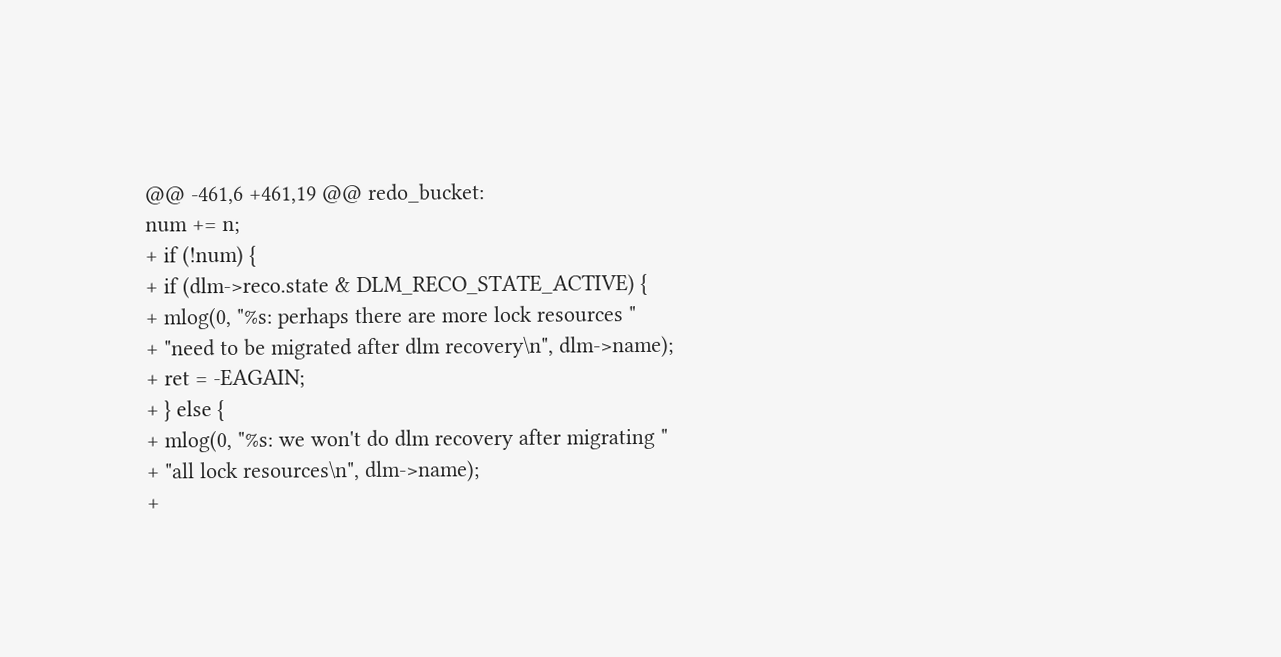@@ -461,6 +461,19 @@ redo_bucket:
num += n;
+ if (!num) {
+ if (dlm->reco.state & DLM_RECO_STATE_ACTIVE) {
+ mlog(0, "%s: perhaps there are more lock resources "
+ "need to be migrated after dlm recovery\n", dlm->name);
+ ret = -EAGAIN;
+ } else {
+ mlog(0, "%s: we won't do dlm recovery after migrating "
+ "all lock resources\n", dlm->name);
+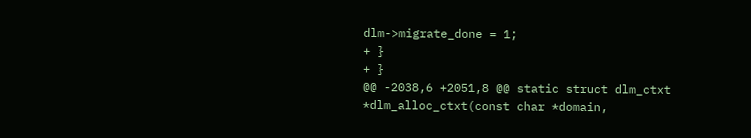dlm->migrate_done = 1;
+ }
+ }
@@ -2038,6 +2051,8 @@ static struct dlm_ctxt *dlm_alloc_ctxt(const char *domain,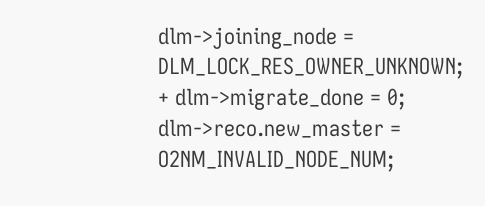dlm->joining_node = DLM_LOCK_RES_OWNER_UNKNOWN;
+ dlm->migrate_done = 0;
dlm->reco.new_master = O2NM_INVALID_NODE_NUM;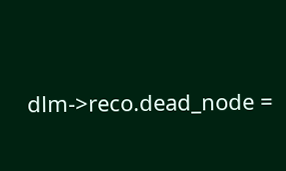dlm->reco.dead_node =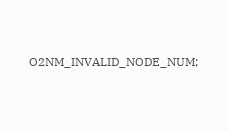O2NM_INVALID_NODE_NUM;